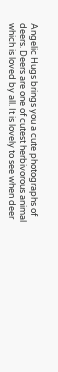Angelic Hugs brings you a cute photographs of deers. Deers are one of cutest herbivorous animal which is loved by all. It is lovely to see when deer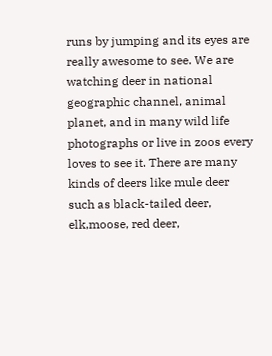runs by jumping and its eyes are really awesome to see. We are watching deer in national geographic channel, animal planet, and in many wild life photographs or live in zoos every loves to see it. There are many kinds of deers like mule deer such as black-tailed deer, elk,moose, red deer,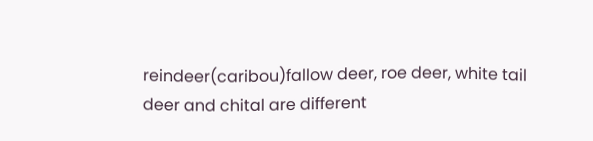reindeer(caribou)fallow deer, roe deer, white tail deer and chital are different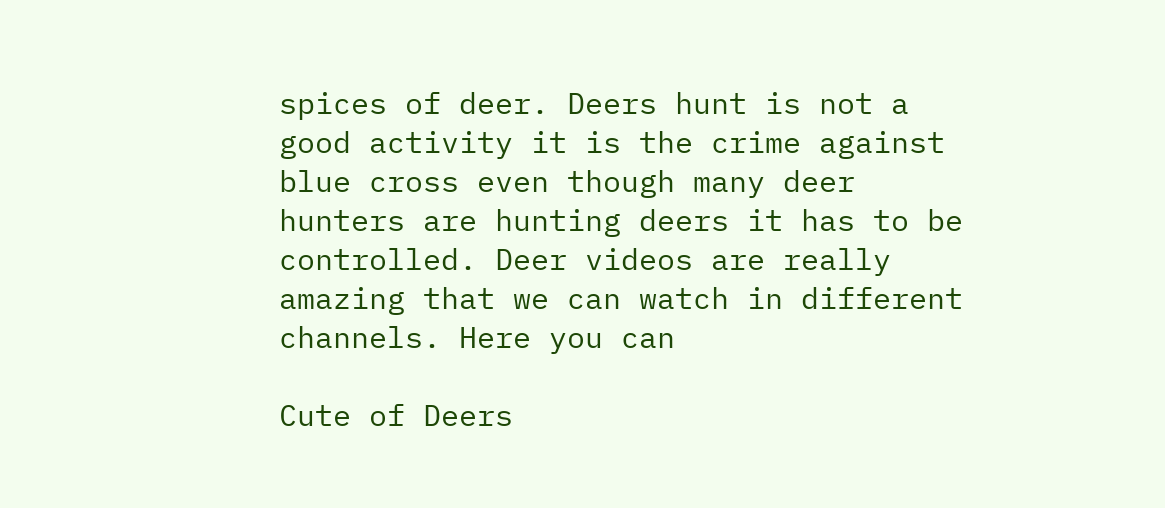spices of deer. Deers hunt is not a good activity it is the crime against blue cross even though many deer hunters are hunting deers it has to be controlled. Deer videos are really amazing that we can watch in different channels. Here you can

Cute of Deers